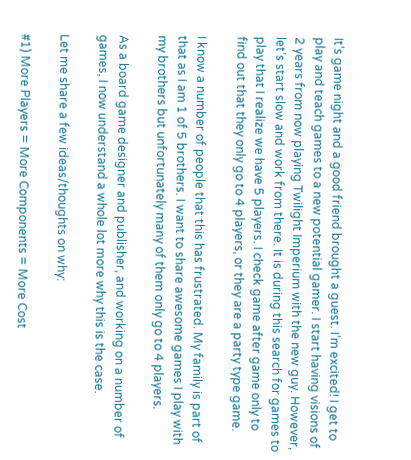It’s game night and a good friend brought a guest. I’m excited! I get to play and teach games to a new potential gamer. I start having visions of 2 years from now playing Twilight Imperium with the new guy. However, let’s start slow and work from there. It is during this search for games to play that I realize we have 5 players. I check game after game only to find out that they only go to 4 players, or they are a party type game.

I know a number of people that this has frustrated. My family is part of that as I am 1 of 5 brothers. I want to share awesome games I play with my brothers but unfortunately many of them only go to 4 players.

As a board game designer and publisher, and working on a number of games, I now understand a whole lot more why this is the case.

Let me share a few ideas/thoughts on why:

#1) More Players = More Components = More Cost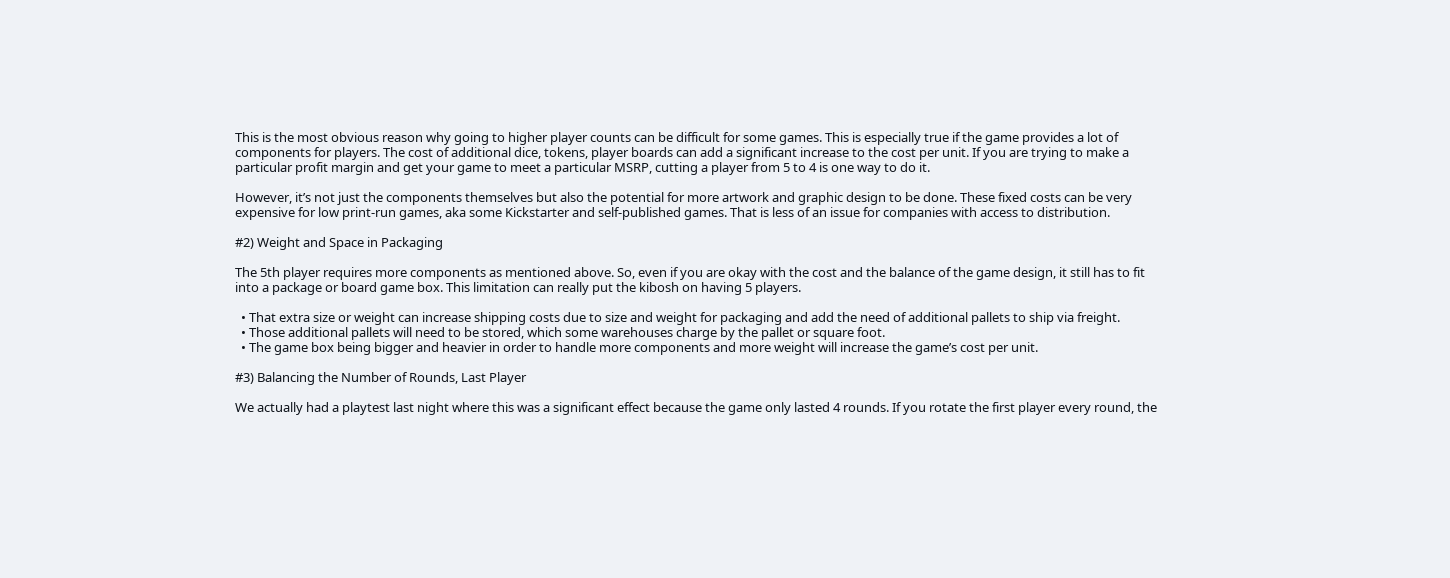This is the most obvious reason why going to higher player counts can be difficult for some games. This is especially true if the game provides a lot of components for players. The cost of additional dice, tokens, player boards can add a significant increase to the cost per unit. If you are trying to make a particular profit margin and get your game to meet a particular MSRP, cutting a player from 5 to 4 is one way to do it.

However, it’s not just the components themselves but also the potential for more artwork and graphic design to be done. These fixed costs can be very expensive for low print-run games, aka some Kickstarter and self-published games. That is less of an issue for companies with access to distribution.

#2) Weight and Space in Packaging

The 5th player requires more components as mentioned above. So, even if you are okay with the cost and the balance of the game design, it still has to fit into a package or board game box. This limitation can really put the kibosh on having 5 players.

  • That extra size or weight can increase shipping costs due to size and weight for packaging and add the need of additional pallets to ship via freight.
  • Those additional pallets will need to be stored, which some warehouses charge by the pallet or square foot.
  • The game box being bigger and heavier in order to handle more components and more weight will increase the game’s cost per unit.

#3) Balancing the Number of Rounds, Last Player

We actually had a playtest last night where this was a significant effect because the game only lasted 4 rounds. If you rotate the first player every round, the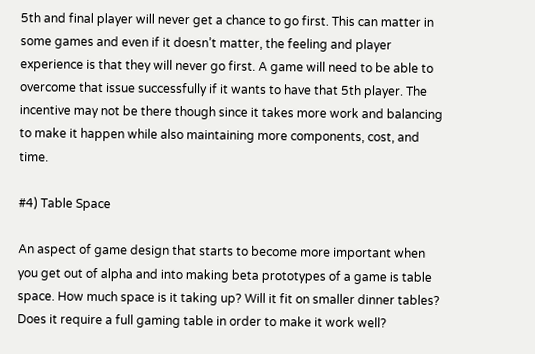5th and final player will never get a chance to go first. This can matter in some games and even if it doesn’t matter, the feeling and player experience is that they will never go first. A game will need to be able to overcome that issue successfully if it wants to have that 5th player. The incentive may not be there though since it takes more work and balancing to make it happen while also maintaining more components, cost, and time.

#4) Table Space

An aspect of game design that starts to become more important when you get out of alpha and into making beta prototypes of a game is table space. How much space is it taking up? Will it fit on smaller dinner tables? Does it require a full gaming table in order to make it work well?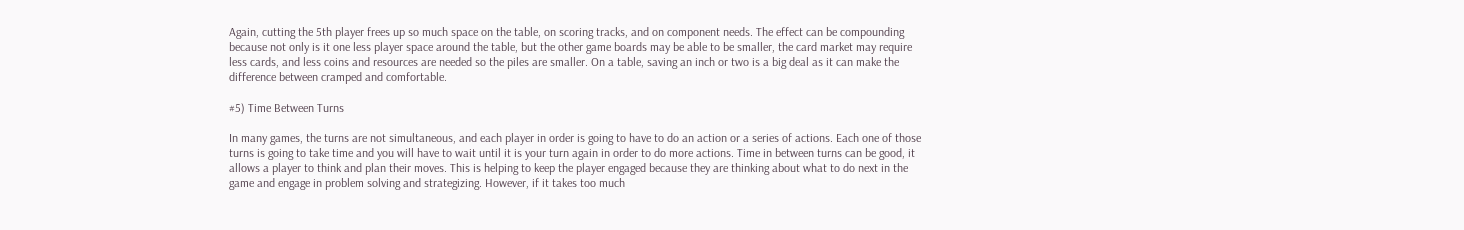Again, cutting the 5th player frees up so much space on the table, on scoring tracks, and on component needs. The effect can be compounding because not only is it one less player space around the table, but the other game boards may be able to be smaller, the card market may require less cards, and less coins and resources are needed so the piles are smaller. On a table, saving an inch or two is a big deal as it can make the difference between cramped and comfortable.

#5) Time Between Turns

In many games, the turns are not simultaneous, and each player in order is going to have to do an action or a series of actions. Each one of those turns is going to take time and you will have to wait until it is your turn again in order to do more actions. Time in between turns can be good, it allows a player to think and plan their moves. This is helping to keep the player engaged because they are thinking about what to do next in the game and engage in problem solving and strategizing. However, if it takes too much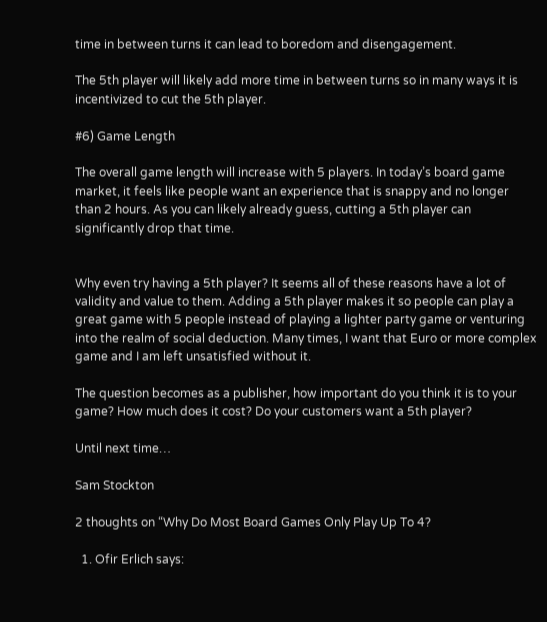time in between turns it can lead to boredom and disengagement.

The 5th player will likely add more time in between turns so in many ways it is incentivized to cut the 5th player.

#6) Game Length

The overall game length will increase with 5 players. In today’s board game market, it feels like people want an experience that is snappy and no longer than 2 hours. As you can likely already guess, cutting a 5th player can significantly drop that time.


Why even try having a 5th player? It seems all of these reasons have a lot of validity and value to them. Adding a 5th player makes it so people can play a great game with 5 people instead of playing a lighter party game or venturing into the realm of social deduction. Many times, I want that Euro or more complex game and I am left unsatisfied without it.

The question becomes as a publisher, how important do you think it is to your game? How much does it cost? Do your customers want a 5th player?

Until next time…

Sam Stockton

2 thoughts on “Why Do Most Board Games Only Play Up To 4?

  1. Ofir Erlich says: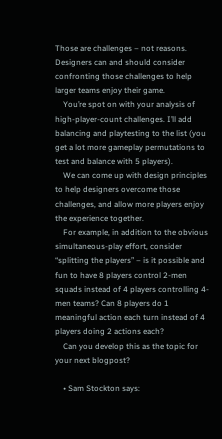Those are challenges – not reasons. Designers can and should consider confronting those challenges to help larger teams enjoy their game.
    You’re spot on with your analysis of high-player-count challenges. I’ll add balancing and playtesting to the list (you get a lot more gameplay permutations to test and balance with 5 players).
    We can come up with design principles to help designers overcome those challenges, and allow more players enjoy the experience together.
    For example, in addition to the obvious simultaneous-play effort, consider “splitting the players” – is it possible and fun to have 8 players control 2-men squads instead of 4 players controlling 4-men teams? Can 8 players do 1 meaningful action each turn instead of 4 players doing 2 actions each?
    Can you develop this as the topic for your next blogpost?

    • Sam Stockton says: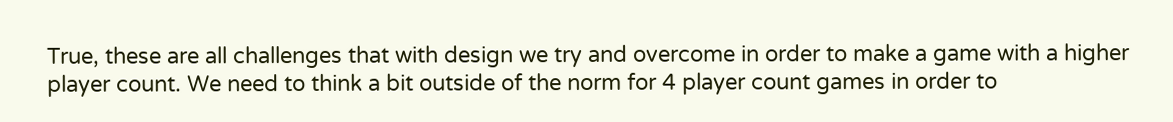True, these are all challenges that with design we try and overcome in order to make a game with a higher player count. We need to think a bit outside of the norm for 4 player count games in order to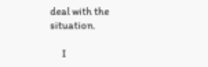deal with the situation.

      I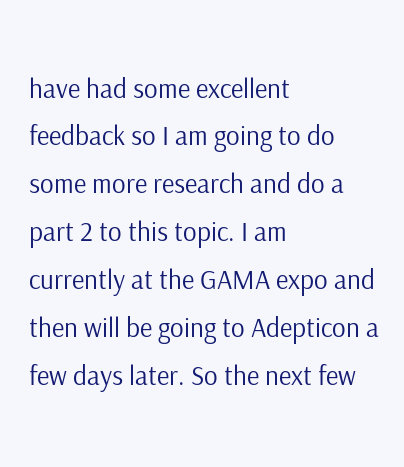have had some excellent feedback so I am going to do some more research and do a part 2 to this topic. I am currently at the GAMA expo and then will be going to Adepticon a few days later. So the next few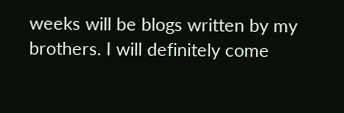weeks will be blogs written by my brothers. I will definitely come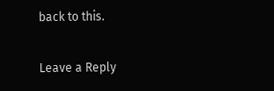back to this.

Leave a Reply